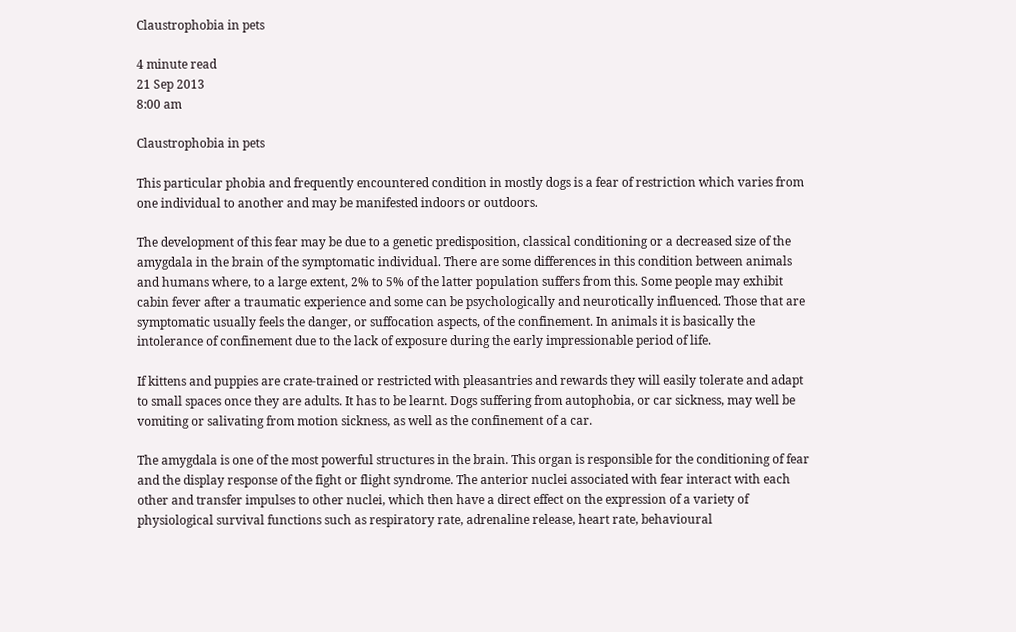Claustrophobia in pets

4 minute read
21 Sep 2013
8:00 am

Claustrophobia in pets

This particular phobia and frequently encountered condition in mostly dogs is a fear of restriction which varies from one individual to another and may be manifested indoors or outdoors.

The development of this fear may be due to a genetic predisposition, classical conditioning or a decreased size of the amygdala in the brain of the symptomatic individual. There are some differences in this condition between animals and humans where, to a large extent, 2% to 5% of the latter population suffers from this. Some people may exhibit cabin fever after a traumatic experience and some can be psychologically and neurotically influenced. Those that are symptomatic usually feels the danger, or suffocation aspects, of the confinement. In animals it is basically the intolerance of confinement due to the lack of exposure during the early impressionable period of life.

If kittens and puppies are crate-trained or restricted with pleasantries and rewards they will easily tolerate and adapt to small spaces once they are adults. It has to be learnt. Dogs suffering from autophobia, or car sickness, may well be vomiting or salivating from motion sickness, as well as the confinement of a car.

The amygdala is one of the most powerful structures in the brain. This organ is responsible for the conditioning of fear and the display response of the fight or flight syndrome. The anterior nuclei associated with fear interact with each other and transfer impulses to other nuclei, which then have a direct effect on the expression of a variety of physiological survival functions such as respiratory rate, adrenaline release, heart rate, behavioural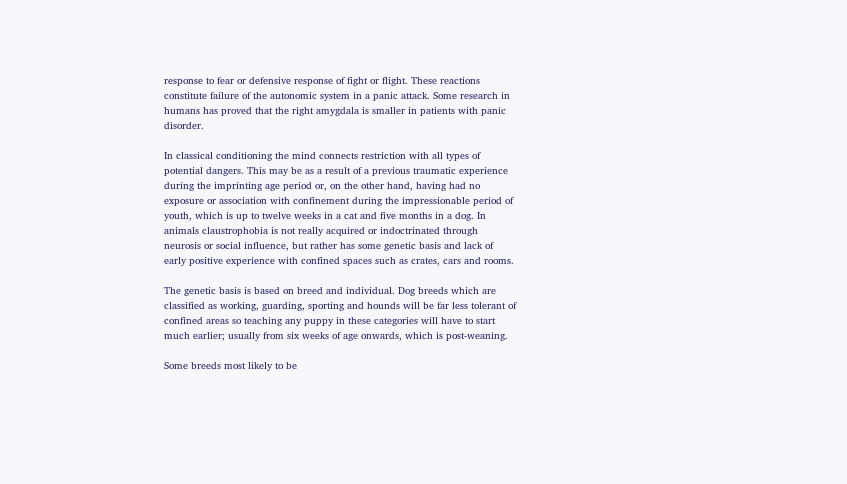response to fear or defensive response of fight or flight. These reactions constitute failure of the autonomic system in a panic attack. Some research in humans has proved that the right amygdala is smaller in patients with panic disorder.

In classical conditioning the mind connects restriction with all types of potential dangers. This may be as a result of a previous traumatic experience during the imprinting age period or, on the other hand, having had no exposure or association with confinement during the impressionable period of youth, which is up to twelve weeks in a cat and five months in a dog. In animals claustrophobia is not really acquired or indoctrinated through neurosis or social influence, but rather has some genetic basis and lack of early positive experience with confined spaces such as crates, cars and rooms.

The genetic basis is based on breed and individual. Dog breeds which are classified as working, guarding, sporting and hounds will be far less tolerant of confined areas so teaching any puppy in these categories will have to start much earlier; usually from six weeks of age onwards, which is post-weaning.

Some breeds most likely to be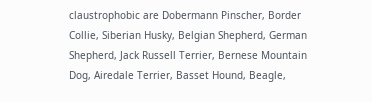claustrophobic are Dobermann Pinscher, Border Collie, Siberian Husky, Belgian Shepherd, German Shepherd, Jack Russell Terrier, Bernese Mountain Dog, Airedale Terrier, Basset Hound, Beagle,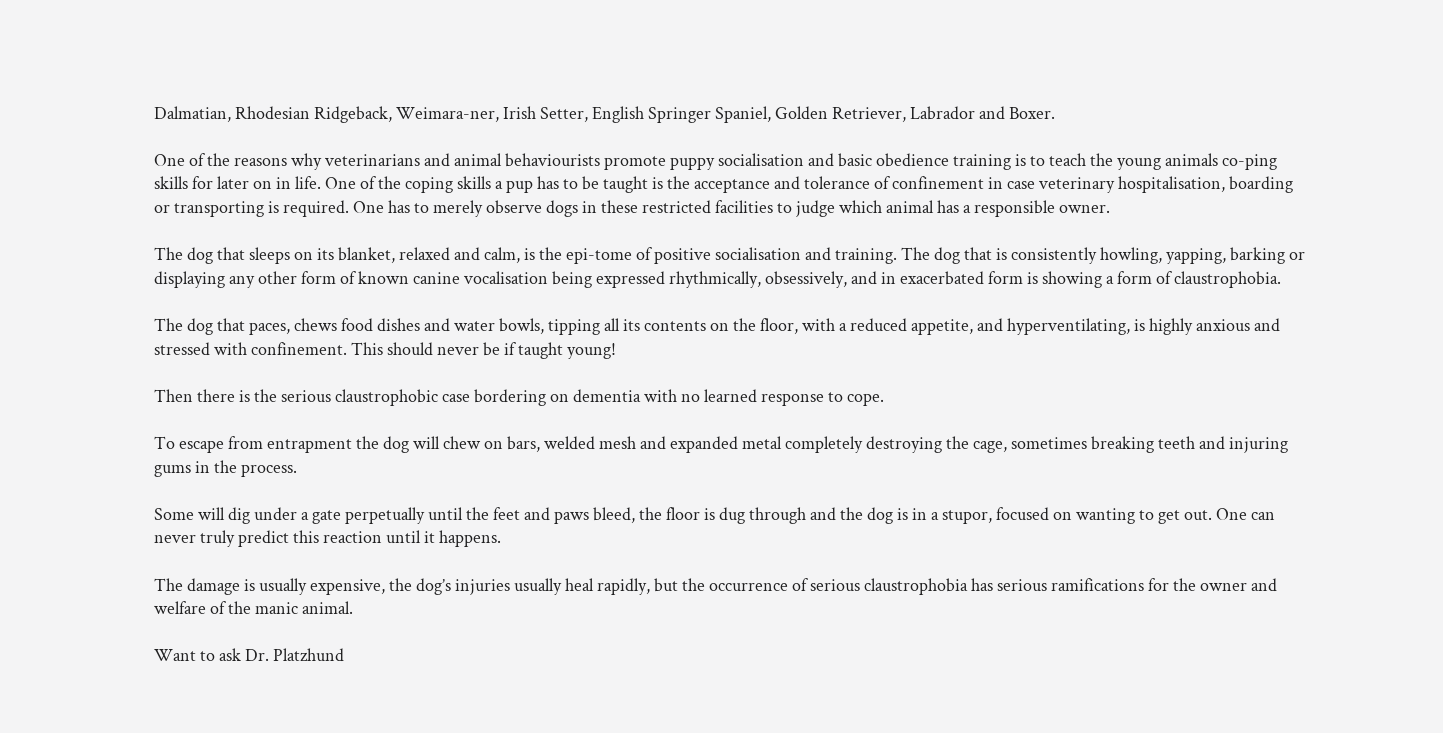Dalmatian, Rhodesian Ridgeback, Weimara-ner, Irish Setter, English Springer Spaniel, Golden Retriever, Labrador and Boxer.

One of the reasons why veterinarians and animal behaviourists promote puppy socialisation and basic obedience training is to teach the young animals co-ping skills for later on in life. One of the coping skills a pup has to be taught is the acceptance and tolerance of confinement in case veterinary hospitalisation, boarding or transporting is required. One has to merely observe dogs in these restricted facilities to judge which animal has a responsible owner.

The dog that sleeps on its blanket, relaxed and calm, is the epi-tome of positive socialisation and training. The dog that is consistently howling, yapping, barking or displaying any other form of known canine vocalisation being expressed rhythmically, obsessively, and in exacerbated form is showing a form of claustrophobia.

The dog that paces, chews food dishes and water bowls, tipping all its contents on the floor, with a reduced appetite, and hyperventilating, is highly anxious and stressed with confinement. This should never be if taught young!

Then there is the serious claustrophobic case bordering on dementia with no learned response to cope.

To escape from entrapment the dog will chew on bars, welded mesh and expanded metal completely destroying the cage, sometimes breaking teeth and injuring gums in the process.

Some will dig under a gate perpetually until the feet and paws bleed, the floor is dug through and the dog is in a stupor, focused on wanting to get out. One can never truly predict this reaction until it happens.

The damage is usually expensive, the dog’s injuries usually heal rapidly, but the occurrence of serious claustrophobia has serious ramifications for the owner and welfare of the manic animal.

Want to ask Dr. Platzhund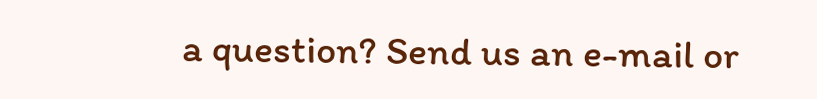a question? Send us an e-mail or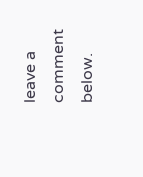leave a comment below.